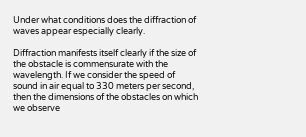Under what conditions does the diffraction of waves appear especially clearly.

Diffraction manifests itself clearly if the size of the obstacle is commensurate with the wavelength. If we consider the speed of sound in air equal to 330 meters per second, then the dimensions of the obstacles on which we observe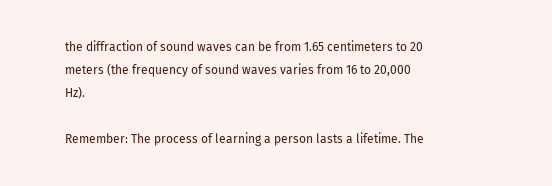the diffraction of sound waves can be from 1.65 centimeters to 20 meters (the frequency of sound waves varies from 16 to 20,000 Hz).

Remember: The process of learning a person lasts a lifetime. The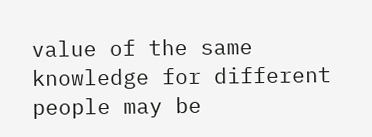value of the same knowledge for different people may be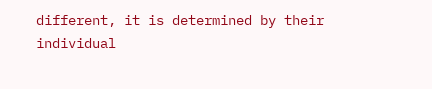different, it is determined by their individual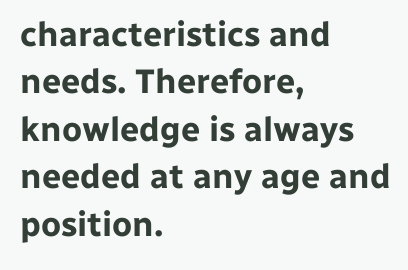characteristics and needs. Therefore, knowledge is always needed at any age and position.